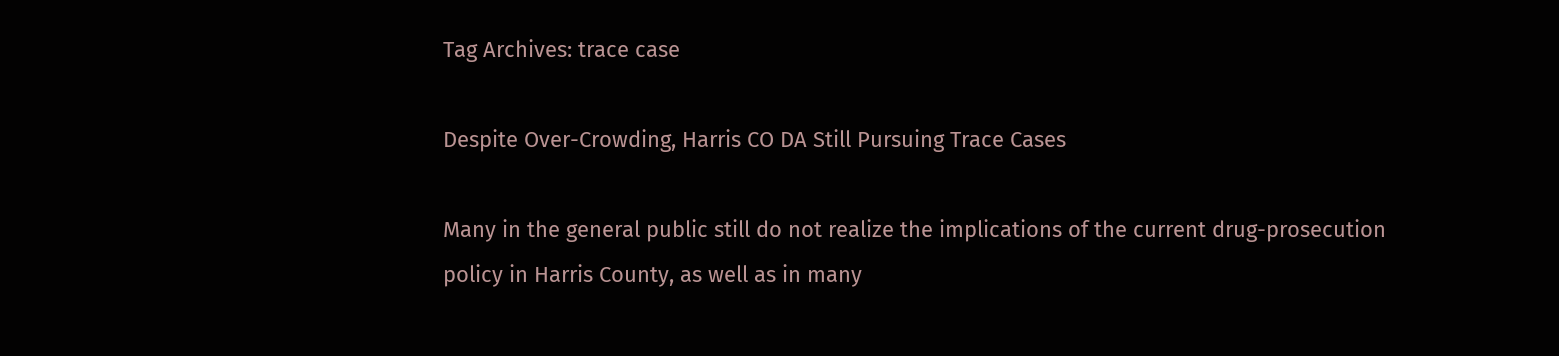Tag Archives: trace case

Despite Over-Crowding, Harris CO DA Still Pursuing Trace Cases

Many in the general public still do not realize the implications of the current drug-prosecution policy in Harris County, as well as in many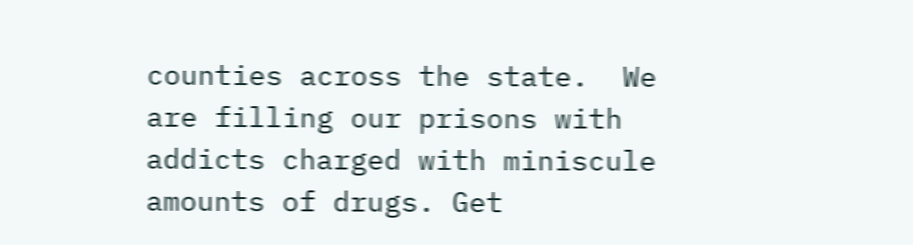counties across the state.  We are filling our prisons with addicts charged with miniscule amounts of drugs. Get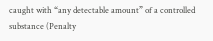caught with “any detectable amount” of a controlled substance (Penalty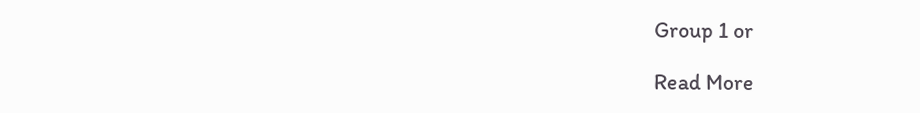Group 1 or

Read More